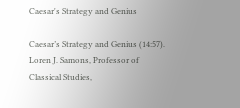Caesar's Strategy and Genius

Caesar’s Strategy and Genius (14:57). Loren J. Samons, Professor of Classical Studies,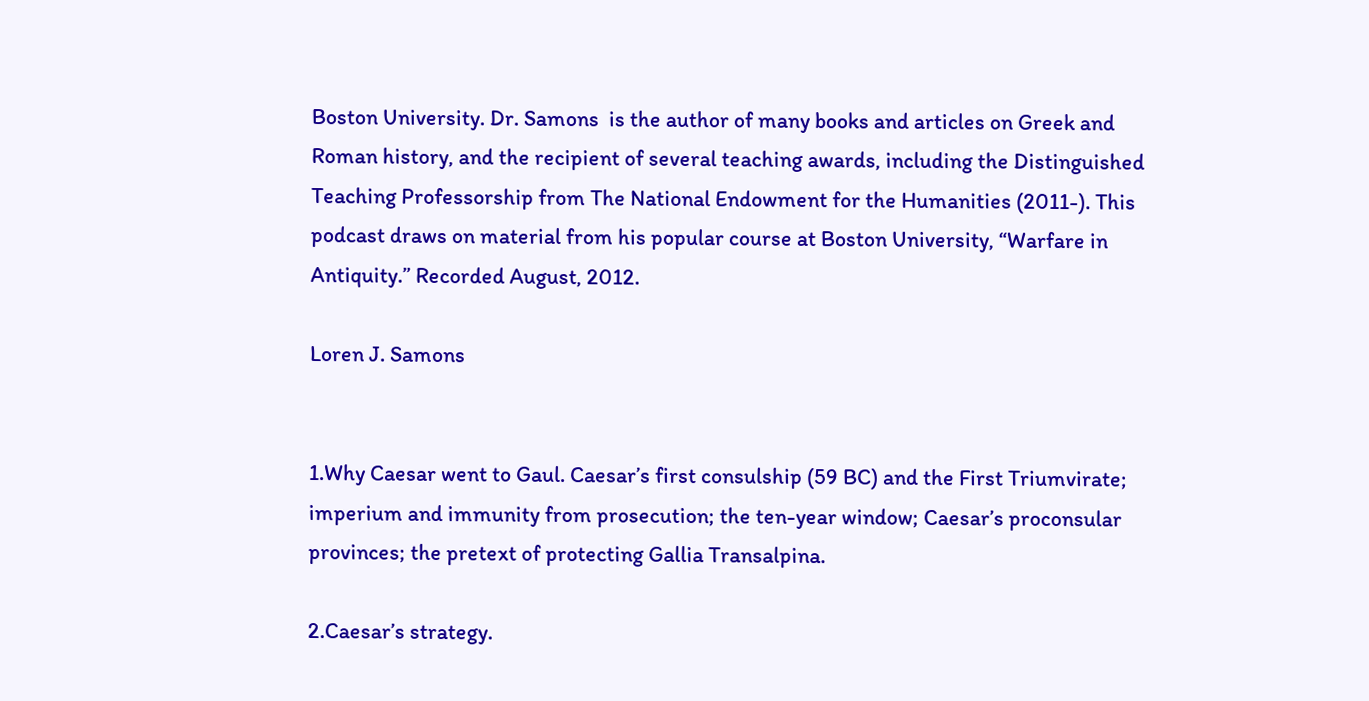Boston University. Dr. Samons  is the author of many books and articles on Greek and Roman history, and the recipient of several teaching awards, including the Distinguished Teaching Professorship from The National Endowment for the Humanities (2011-). This podcast draws on material from his popular course at Boston University, “Warfare in Antiquity.” Recorded August, 2012.

Loren J. Samons


1.Why Caesar went to Gaul. Caesar’s first consulship (59 BC) and the First Triumvirate; imperium and immunity from prosecution; the ten-year window; Caesar’s proconsular provinces; the pretext of protecting Gallia Transalpina.

2.Caesar’s strategy.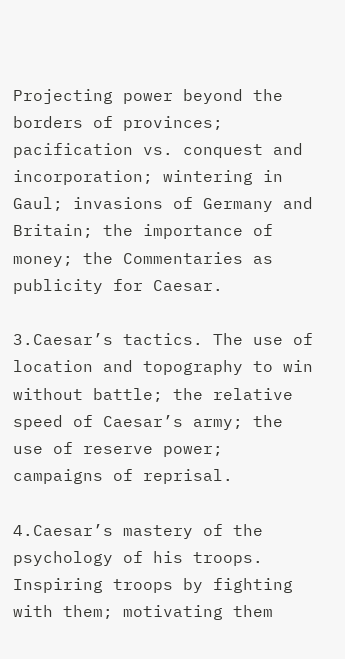Projecting power beyond the borders of provinces; pacification vs. conquest and incorporation; wintering in Gaul; invasions of Germany and Britain; the importance of money; the Commentaries as publicity for Caesar.

3.Caesar’s tactics. The use of location and topography to win without battle; the relative speed of Caesar’s army; the use of reserve power; campaigns of reprisal.

4.Caesar’s mastery of the psychology of his troops. Inspiring troops by fighting with them; motivating them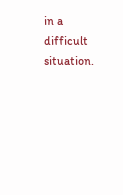in a difficult situation.